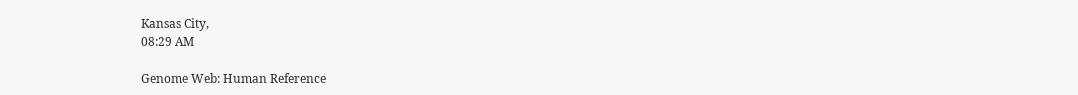Kansas City,
08:29 AM

Genome Web: Human Reference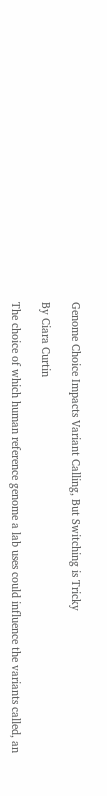Genome Choice Impacts Variant Calling, But Switching is Tricky

By Ciara Curtin

The choice of which human reference genome a lab uses could influence the variants called, an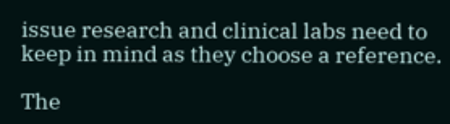issue research and clinical labs need to keep in mind as they choose a reference.

The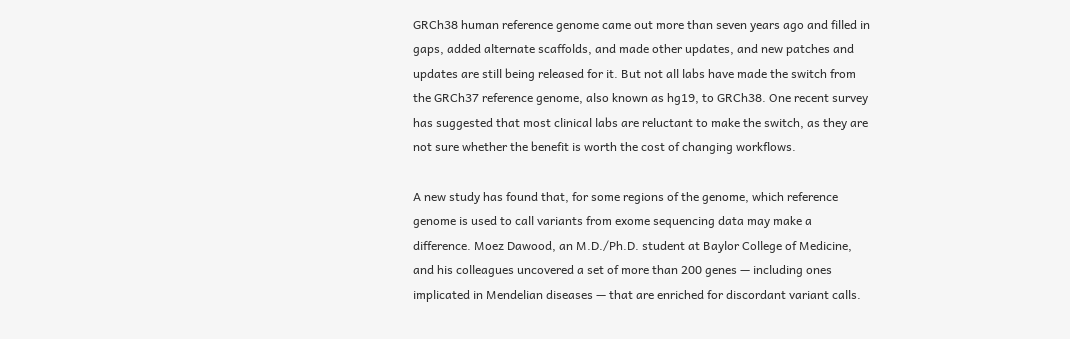GRCh38 human reference genome came out more than seven years ago and filled in gaps, added alternate scaffolds, and made other updates, and new patches and updates are still being released for it. But not all labs have made the switch from the GRCh37 reference genome, also known as hg19, to GRCh38. One recent survey has suggested that most clinical labs are reluctant to make the switch, as they are not sure whether the benefit is worth the cost of changing workflows.

A new study has found that, for some regions of the genome, which reference genome is used to call variants from exome sequencing data may make a difference. Moez Dawood, an M.D./Ph.D. student at Baylor College of Medicine, and his colleagues uncovered a set of more than 200 genes — including ones implicated in Mendelian diseases — that are enriched for discordant variant calls.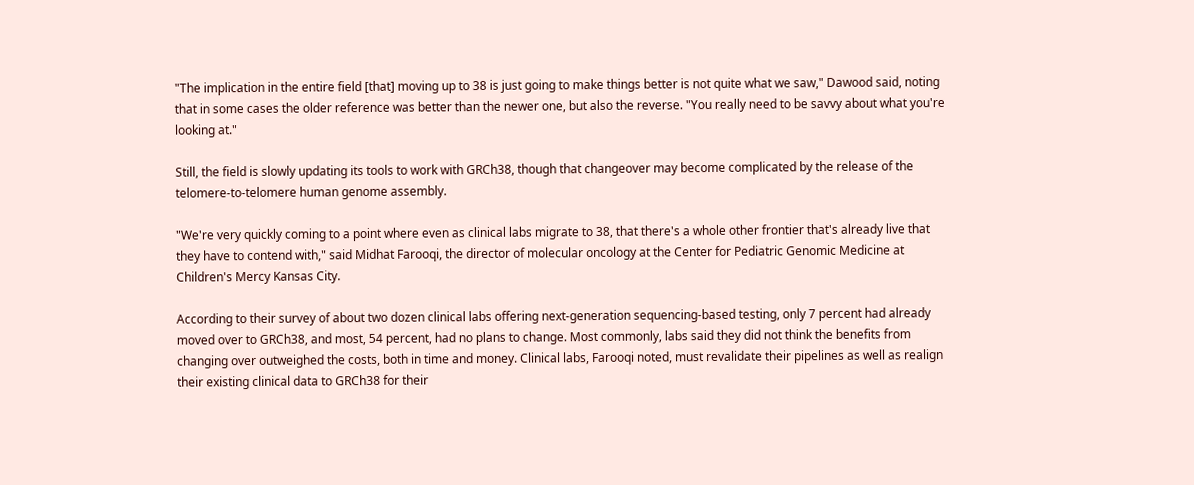"The implication in the entire field [that] moving up to 38 is just going to make things better is not quite what we saw," Dawood said, noting that in some cases the older reference was better than the newer one, but also the reverse. "You really need to be savvy about what you're looking at."

Still, the field is slowly updating its tools to work with GRCh38, though that changeover may become complicated by the release of the telomere-to-telomere human genome assembly.

"We're very quickly coming to a point where even as clinical labs migrate to 38, that there's a whole other frontier that's already live that they have to contend with," said Midhat Farooqi, the director of molecular oncology at the Center for Pediatric Genomic Medicine at Children's Mercy Kansas City.

According to their survey of about two dozen clinical labs offering next-generation sequencing-based testing, only 7 percent had already moved over to GRCh38, and most, 54 percent, had no plans to change. Most commonly, labs said they did not think the benefits from changing over outweighed the costs, both in time and money. Clinical labs, Farooqi noted, must revalidate their pipelines as well as realign their existing clinical data to GRCh38 for their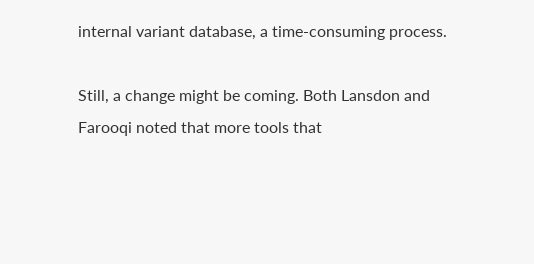internal variant database, a time-consuming process.

Still, a change might be coming. Both Lansdon and Farooqi noted that more tools that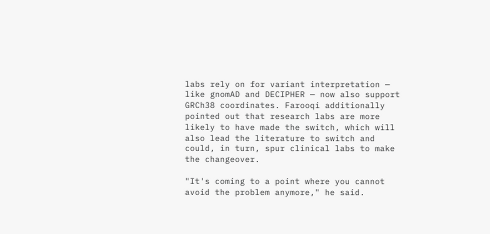labs rely on for variant interpretation — like gnomAD and DECIPHER — now also support GRCh38 coordinates. Farooqi additionally pointed out that research labs are more likely to have made the switch, which will also lead the literature to switch and could, in turn, spur clinical labs to make the changeover.

"It's coming to a point where you cannot avoid the problem anymore," he said.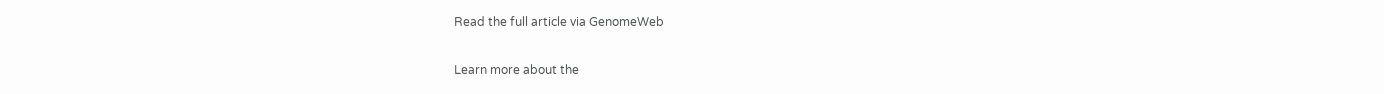Read the full article via GenomeWeb

Learn more about the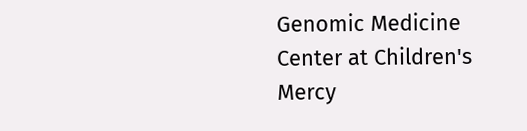Genomic Medicine Center at Children's Mercy